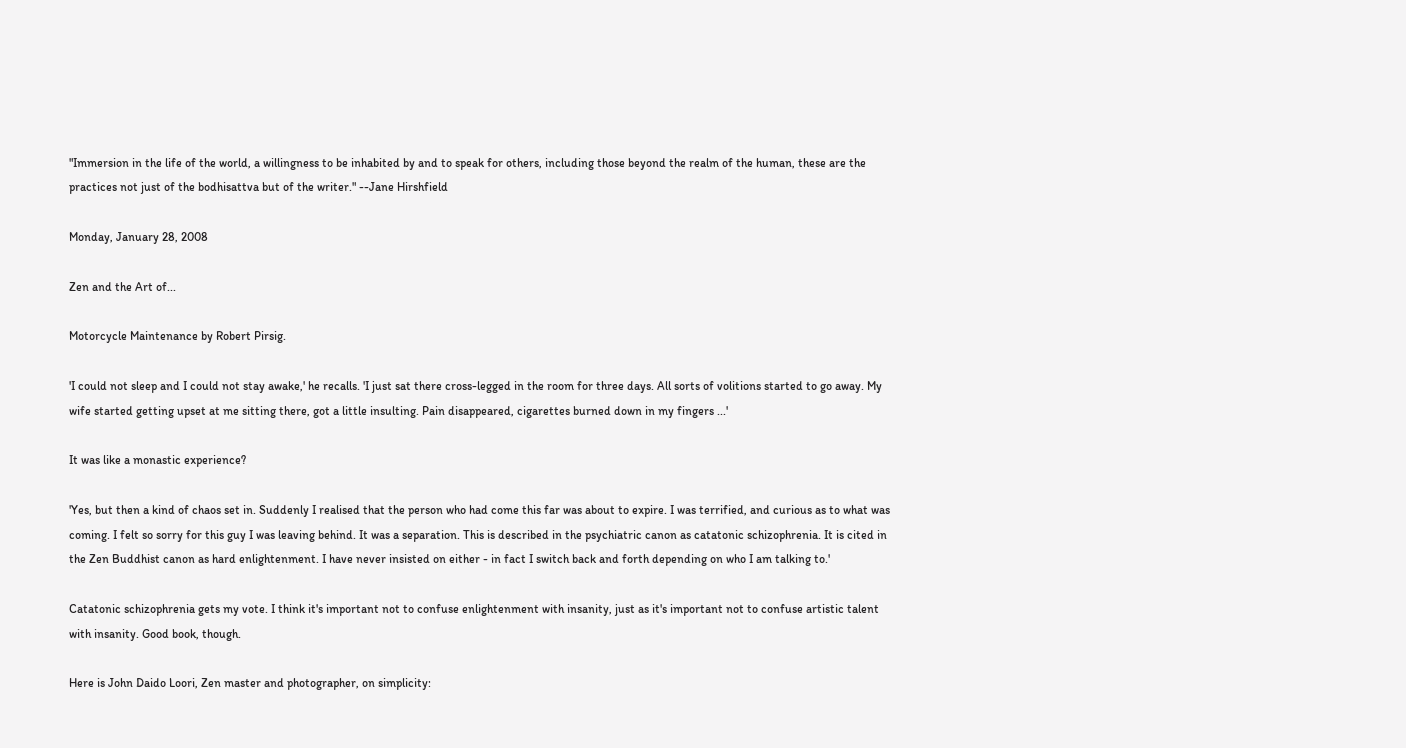"Immersion in the life of the world, a willingness to be inhabited by and to speak for others, including those beyond the realm of the human, these are the practices not just of the bodhisattva but of the writer." --Jane Hirshfield

Monday, January 28, 2008

Zen and the Art of...

Motorcycle Maintenance by Robert Pirsig.

'I could not sleep and I could not stay awake,' he recalls. 'I just sat there cross-legged in the room for three days. All sorts of volitions started to go away. My wife started getting upset at me sitting there, got a little insulting. Pain disappeared, cigarettes burned down in my fingers ...'

It was like a monastic experience?

'Yes, but then a kind of chaos set in. Suddenly I realised that the person who had come this far was about to expire. I was terrified, and curious as to what was coming. I felt so sorry for this guy I was leaving behind. It was a separation. This is described in the psychiatric canon as catatonic schizophrenia. It is cited in the Zen Buddhist canon as hard enlightenment. I have never insisted on either - in fact I switch back and forth depending on who I am talking to.'

Catatonic schizophrenia gets my vote. I think it's important not to confuse enlightenment with insanity, just as it's important not to confuse artistic talent with insanity. Good book, though.

Here is John Daido Loori, Zen master and photographer, on simplicity: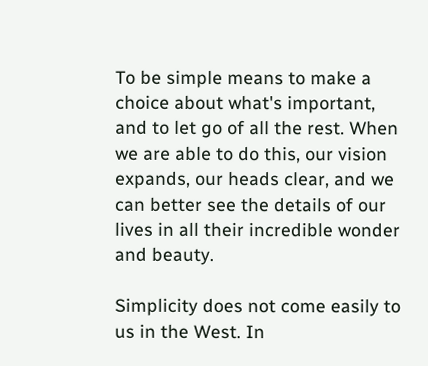To be simple means to make a choice about what's important, and to let go of all the rest. When we are able to do this, our vision expands, our heads clear, and we can better see the details of our lives in all their incredible wonder and beauty.

Simplicity does not come easily to us in the West. In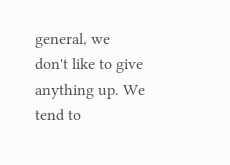general, we don't like to give anything up. We tend to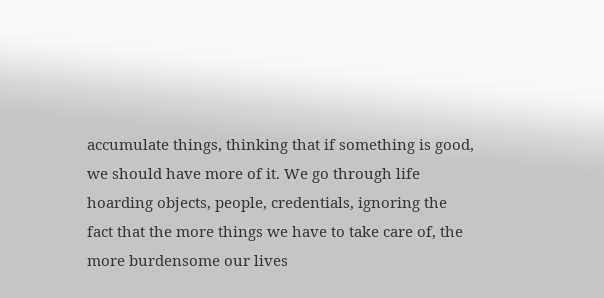accumulate things, thinking that if something is good, we should have more of it. We go through life hoarding objects, people, credentials, ignoring the fact that the more things we have to take care of, the more burdensome our lives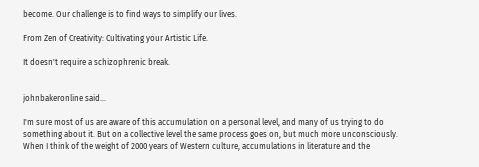become. Our challenge is to find ways to simplify our lives.

From Zen of Creativity: Cultivating your Artistic Life.

It doesn't require a schizophrenic break.


johnbakeronline said...

I'm sure most of us are aware of this accumulation on a personal level, and many of us trying to do something about it. But on a collective level the same process goes on, but much more unconsciously.
When I think of the weight of 2000 years of Western culture, accumulations in literature and the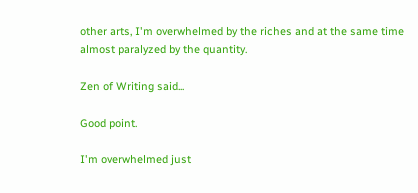other arts, I'm overwhelmed by the riches and at the same time almost paralyzed by the quantity.

Zen of Writing said...

Good point.

I'm overwhelmed just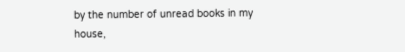by the number of unread books in my house,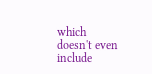which doesn't even include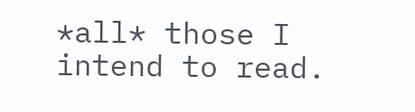*all* those I intend to read.